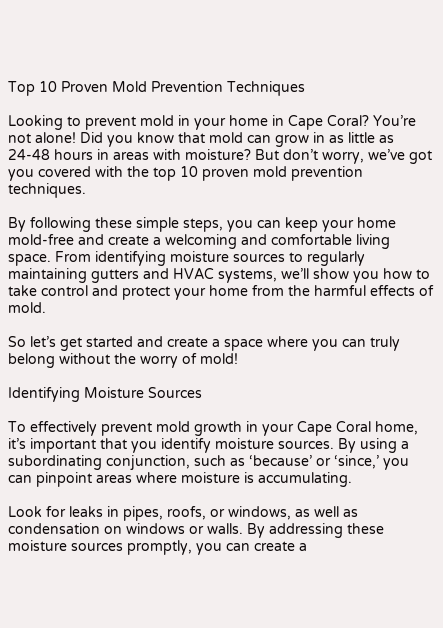Top 10 Proven Mold Prevention Techniques

Looking to prevent mold in your home in Cape Coral? You’re not alone! Did you know that mold can grow in as little as 24-48 hours in areas with moisture? But don’t worry, we’ve got you covered with the top 10 proven mold prevention techniques.

By following these simple steps, you can keep your home mold-free and create a welcoming and comfortable living space. From identifying moisture sources to regularly maintaining gutters and HVAC systems, we’ll show you how to take control and protect your home from the harmful effects of mold.

So let’s get started and create a space where you can truly belong without the worry of mold!

Identifying Moisture Sources

To effectively prevent mold growth in your Cape Coral home, it’s important that you identify moisture sources. By using a subordinating conjunction, such as ‘because’ or ‘since,’ you can pinpoint areas where moisture is accumulating.

Look for leaks in pipes, roofs, or windows, as well as condensation on windows or walls. By addressing these moisture sources promptly, you can create a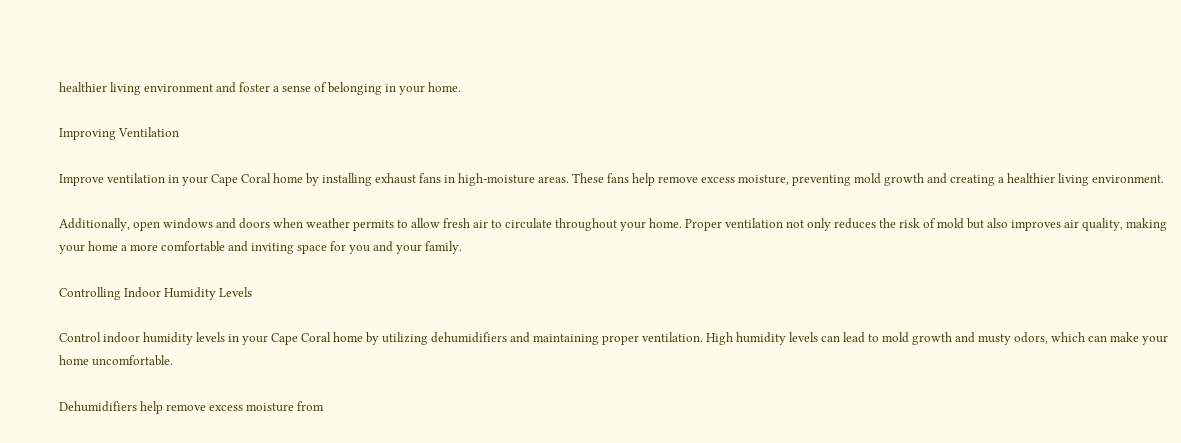healthier living environment and foster a sense of belonging in your home.

Improving Ventilation

Improve ventilation in your Cape Coral home by installing exhaust fans in high-moisture areas. These fans help remove excess moisture, preventing mold growth and creating a healthier living environment.

Additionally, open windows and doors when weather permits to allow fresh air to circulate throughout your home. Proper ventilation not only reduces the risk of mold but also improves air quality, making your home a more comfortable and inviting space for you and your family.

Controlling Indoor Humidity Levels

Control indoor humidity levels in your Cape Coral home by utilizing dehumidifiers and maintaining proper ventilation. High humidity levels can lead to mold growth and musty odors, which can make your home uncomfortable.

Dehumidifiers help remove excess moisture from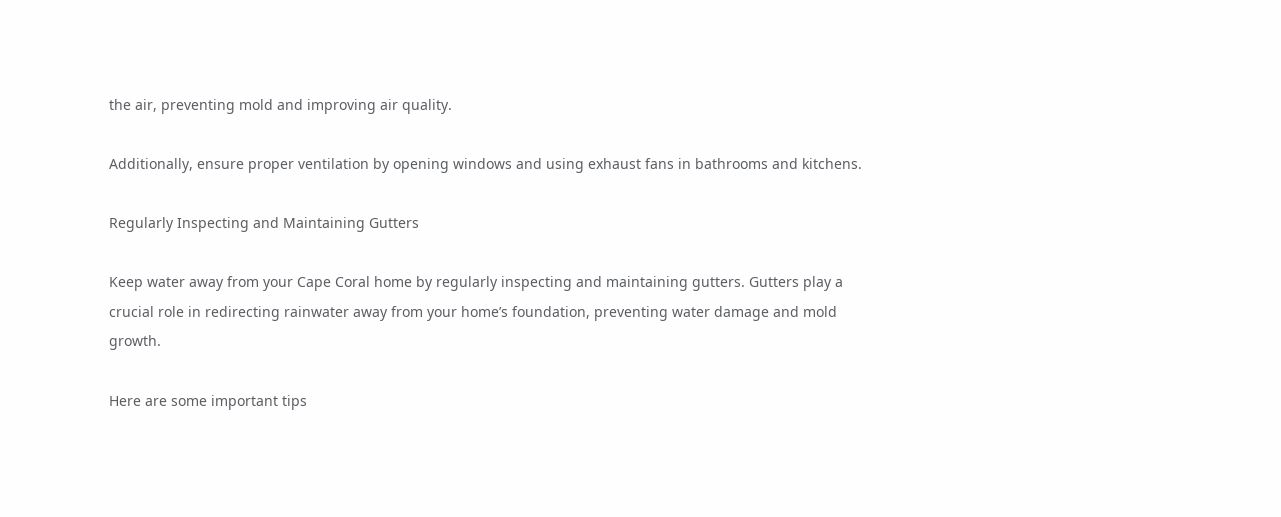the air, preventing mold and improving air quality.

Additionally, ensure proper ventilation by opening windows and using exhaust fans in bathrooms and kitchens.

Regularly Inspecting and Maintaining Gutters

Keep water away from your Cape Coral home by regularly inspecting and maintaining gutters. Gutters play a crucial role in redirecting rainwater away from your home’s foundation, preventing water damage and mold growth.

Here are some important tips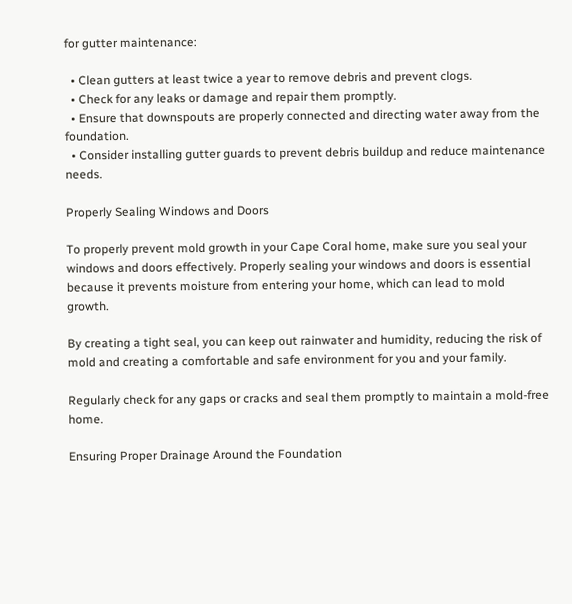for gutter maintenance:

  • Clean gutters at least twice a year to remove debris and prevent clogs.
  • Check for any leaks or damage and repair them promptly.
  • Ensure that downspouts are properly connected and directing water away from the foundation.
  • Consider installing gutter guards to prevent debris buildup and reduce maintenance needs.

Properly Sealing Windows and Doors

To properly prevent mold growth in your Cape Coral home, make sure you seal your windows and doors effectively. Properly sealing your windows and doors is essential because it prevents moisture from entering your home, which can lead to mold growth.

By creating a tight seal, you can keep out rainwater and humidity, reducing the risk of mold and creating a comfortable and safe environment for you and your family.

Regularly check for any gaps or cracks and seal them promptly to maintain a mold-free home.

Ensuring Proper Drainage Around the Foundation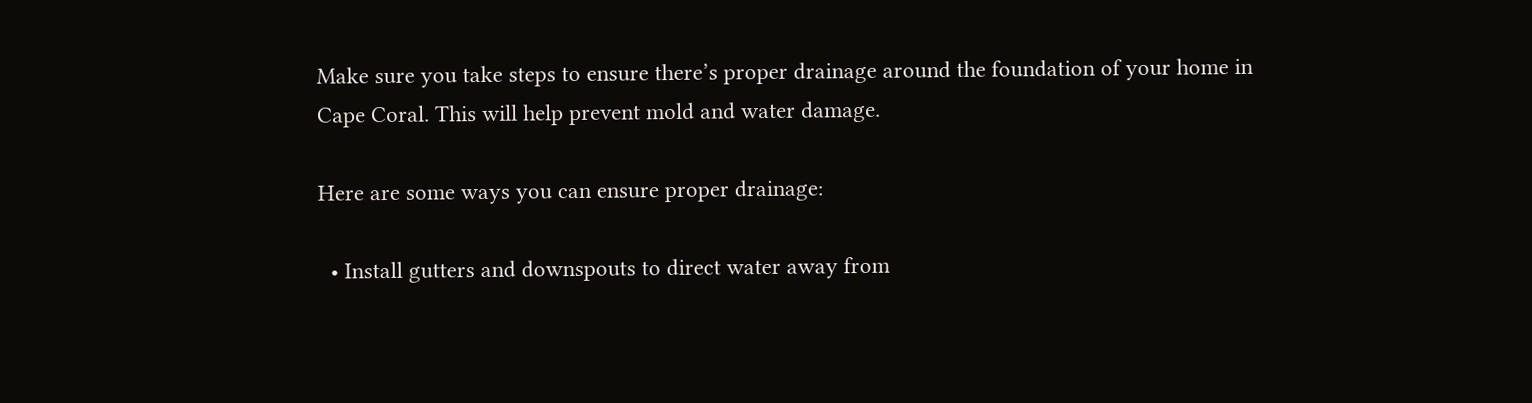Make sure you take steps to ensure there’s proper drainage around the foundation of your home in Cape Coral. This will help prevent mold and water damage.

Here are some ways you can ensure proper drainage:

  • Install gutters and downspouts to direct water away from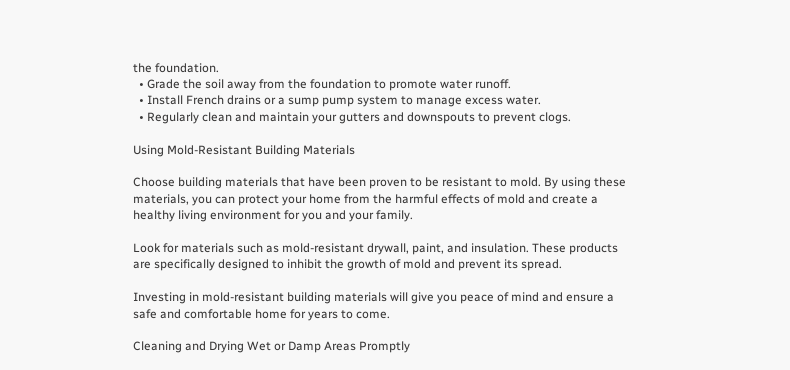the foundation.
  • Grade the soil away from the foundation to promote water runoff.
  • Install French drains or a sump pump system to manage excess water.
  • Regularly clean and maintain your gutters and downspouts to prevent clogs.

Using Mold-Resistant Building Materials

Choose building materials that have been proven to be resistant to mold. By using these materials, you can protect your home from the harmful effects of mold and create a healthy living environment for you and your family.

Look for materials such as mold-resistant drywall, paint, and insulation. These products are specifically designed to inhibit the growth of mold and prevent its spread.

Investing in mold-resistant building materials will give you peace of mind and ensure a safe and comfortable home for years to come.

Cleaning and Drying Wet or Damp Areas Promptly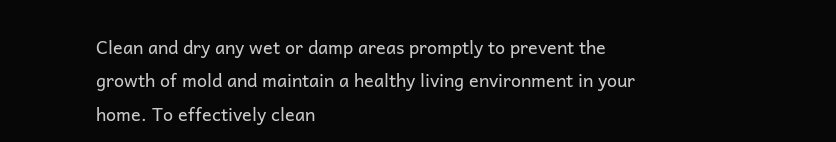Clean and dry any wet or damp areas promptly to prevent the growth of mold and maintain a healthy living environment in your home. To effectively clean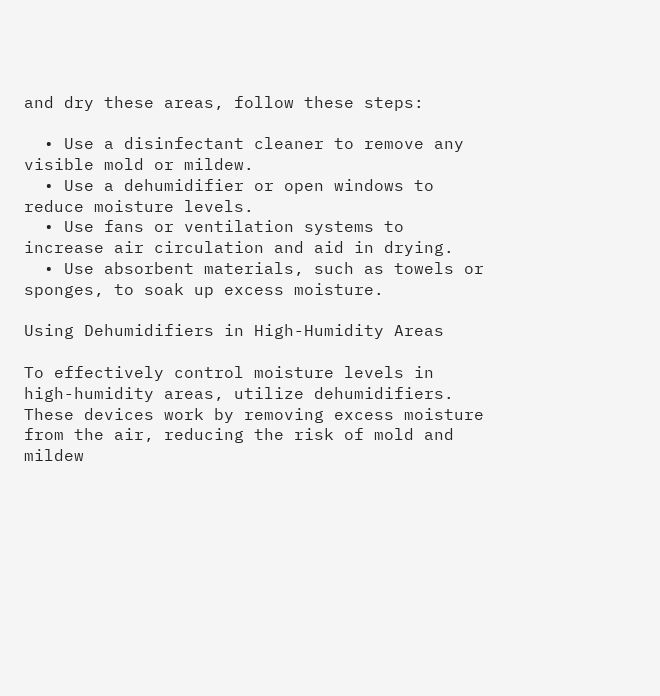and dry these areas, follow these steps:

  • Use a disinfectant cleaner to remove any visible mold or mildew.
  • Use a dehumidifier or open windows to reduce moisture levels.
  • Use fans or ventilation systems to increase air circulation and aid in drying.
  • Use absorbent materials, such as towels or sponges, to soak up excess moisture.

Using Dehumidifiers in High-Humidity Areas

To effectively control moisture levels in high-humidity areas, utilize dehumidifiers. These devices work by removing excess moisture from the air, reducing the risk of mold and mildew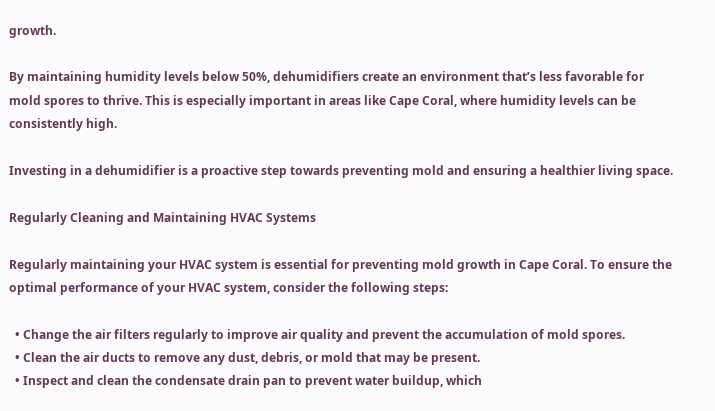growth.

By maintaining humidity levels below 50%, dehumidifiers create an environment that’s less favorable for mold spores to thrive. This is especially important in areas like Cape Coral, where humidity levels can be consistently high.

Investing in a dehumidifier is a proactive step towards preventing mold and ensuring a healthier living space.

Regularly Cleaning and Maintaining HVAC Systems

Regularly maintaining your HVAC system is essential for preventing mold growth in Cape Coral. To ensure the optimal performance of your HVAC system, consider the following steps:

  • Change the air filters regularly to improve air quality and prevent the accumulation of mold spores.
  • Clean the air ducts to remove any dust, debris, or mold that may be present.
  • Inspect and clean the condensate drain pan to prevent water buildup, which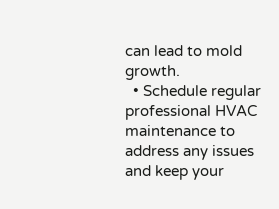can lead to mold growth.
  • Schedule regular professional HVAC maintenance to address any issues and keep your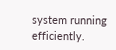system running efficiently.